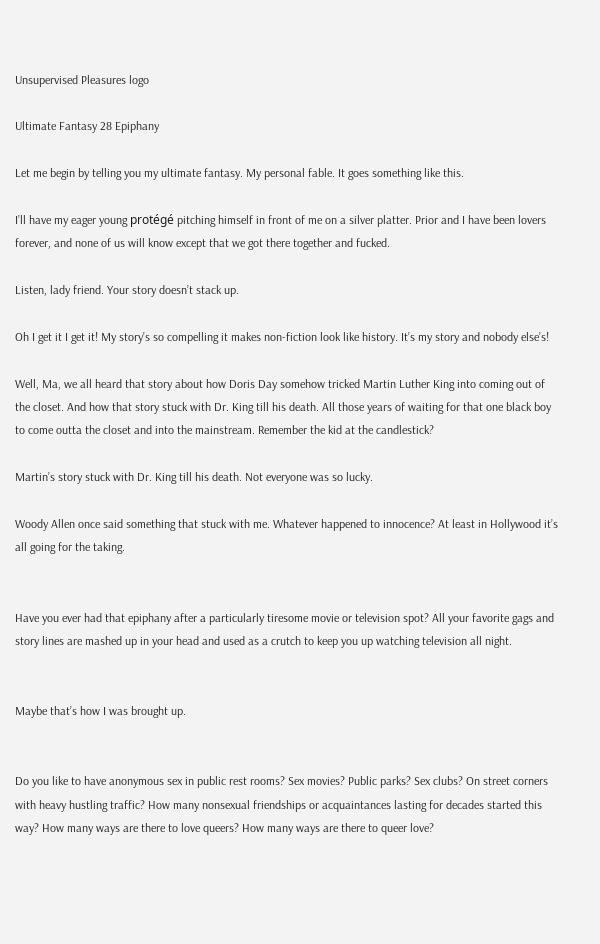Unsupervised Pleasures logo

Ultimate Fantasy 28 Epiphany

Let me begin by telling you my ultimate fantasy. My personal fable. It goes something like this.

I’ll have my eager young protégé pitching himself in front of me on a silver platter. Prior and I have been lovers forever, and none of us will know except that we got there together and fucked.

Listen, lady friend. Your story doesn’t stack up.

Oh I get it I get it! My story’s so compelling it makes non-fiction look like history. It’s my story and nobody else’s!

Well, Ma, we all heard that story about how Doris Day somehow tricked Martin Luther King into coming out of the closet. And how that story stuck with Dr. King till his death. All those years of waiting for that one black boy to come outta the closet and into the mainstream. Remember the kid at the candlestick?

Martin’s story stuck with Dr. King till his death. Not everyone was so lucky.

Woody Allen once said something that stuck with me. Whatever happened to innocence? At least in Hollywood it’s all going for the taking.


Have you ever had that epiphany after a particularly tiresome movie or television spot? All your favorite gags and story lines are mashed up in your head and used as a crutch to keep you up watching television all night.


Maybe that’s how I was brought up.


Do you like to have anonymous sex in public rest rooms? Sex movies? Public parks? Sex clubs? On street corners with heavy hustling traffic? How many nonsexual friendships or acquaintances lasting for decades started this way? How many ways are there to love queers? How many ways are there to queer love?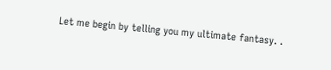Let me begin by telling you my ultimate fantasy. .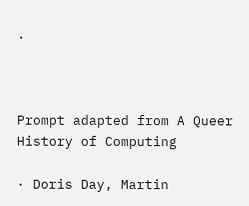.



Prompt adapted from A Queer History of Computing

· Doris Day, Martin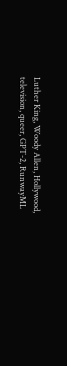Luther King, Woody Allen, Hollywood, television, queer, GPT-2, RunwayML